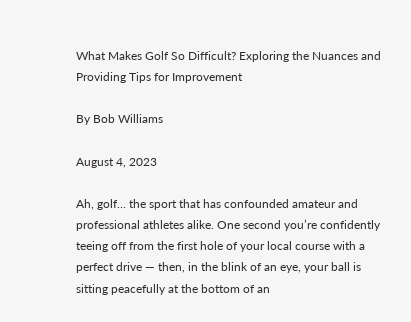What Makes Golf So Difficult? Exploring the Nuances and Providing Tips for Improvement

By Bob Williams

August 4, 2023

Ah, golf… the sport that has confounded amateur and professional athletes alike. One second you’re confidently teeing off from the first hole of your local course with a perfect drive — then, in the blink of an eye, your ball is sitting peacefully at the bottom of an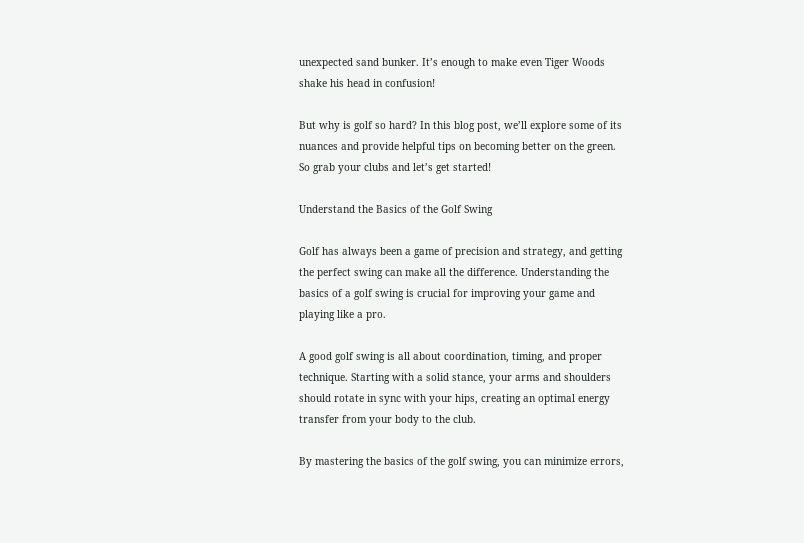unexpected sand bunker. It’s enough to make even Tiger Woods shake his head in confusion!

But why is golf so hard? In this blog post, we’ll explore some of its nuances and provide helpful tips on becoming better on the green. So grab your clubs and let’s get started!

Understand the Basics of the Golf Swing

Golf has always been a game of precision and strategy, and getting the perfect swing can make all the difference. Understanding the basics of a golf swing is crucial for improving your game and playing like a pro.

A good golf swing is all about coordination, timing, and proper technique. Starting with a solid stance, your arms and shoulders should rotate in sync with your hips, creating an optimal energy transfer from your body to the club.

By mastering the basics of the golf swing, you can minimize errors,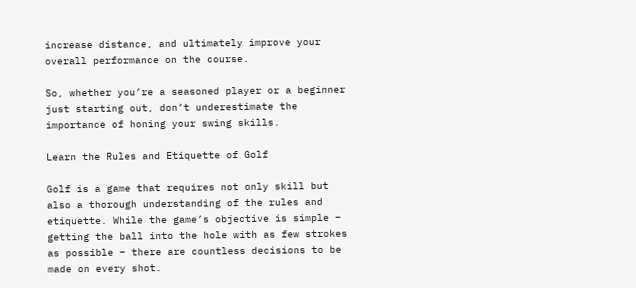increase distance, and ultimately improve your overall performance on the course.

So, whether you’re a seasoned player or a beginner just starting out, don’t underestimate the importance of honing your swing skills.

Learn the Rules and Etiquette of Golf

Golf is a game that requires not only skill but also a thorough understanding of the rules and etiquette. While the game’s objective is simple – getting the ball into the hole with as few strokes as possible – there are countless decisions to be made on every shot.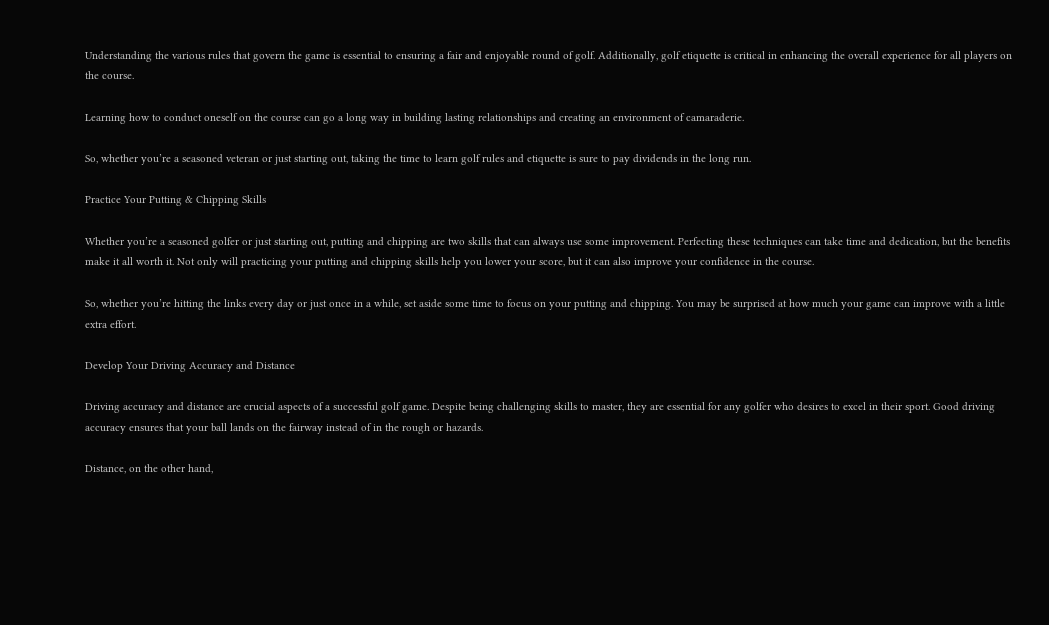Understanding the various rules that govern the game is essential to ensuring a fair and enjoyable round of golf. Additionally, golf etiquette is critical in enhancing the overall experience for all players on the course.

Learning how to conduct oneself on the course can go a long way in building lasting relationships and creating an environment of camaraderie.

So, whether you’re a seasoned veteran or just starting out, taking the time to learn golf rules and etiquette is sure to pay dividends in the long run.

Practice Your Putting & Chipping Skills

Whether you’re a seasoned golfer or just starting out, putting and chipping are two skills that can always use some improvement. Perfecting these techniques can take time and dedication, but the benefits make it all worth it. Not only will practicing your putting and chipping skills help you lower your score, but it can also improve your confidence in the course.

So, whether you’re hitting the links every day or just once in a while, set aside some time to focus on your putting and chipping. You may be surprised at how much your game can improve with a little extra effort.

Develop Your Driving Accuracy and Distance

Driving accuracy and distance are crucial aspects of a successful golf game. Despite being challenging skills to master, they are essential for any golfer who desires to excel in their sport. Good driving accuracy ensures that your ball lands on the fairway instead of in the rough or hazards.

Distance, on the other hand,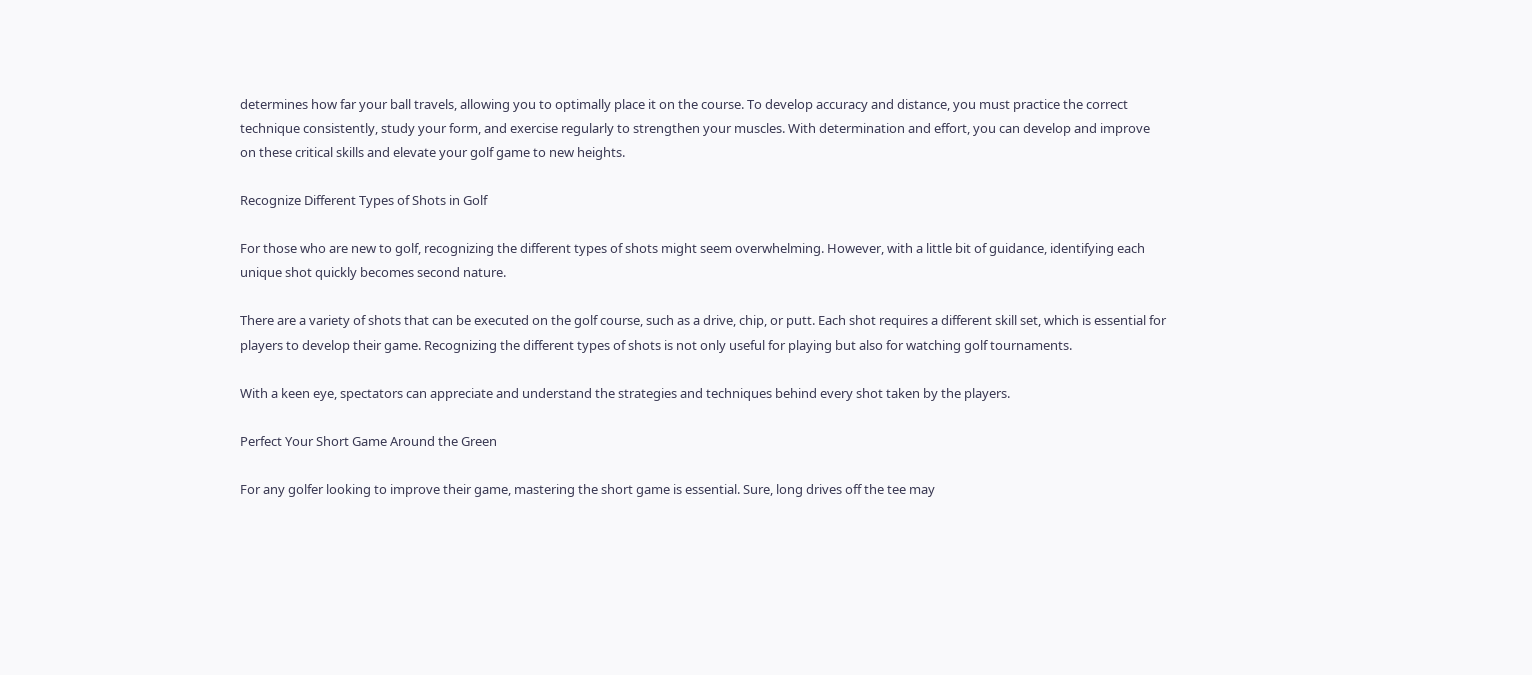determines how far your ball travels, allowing you to optimally place it on the course. To develop accuracy and distance, you must practice the correct technique consistently, study your form, and exercise regularly to strengthen your muscles. With determination and effort, you can develop and improve on these critical skills and elevate your golf game to new heights.

Recognize Different Types of Shots in Golf

For those who are new to golf, recognizing the different types of shots might seem overwhelming. However, with a little bit of guidance, identifying each unique shot quickly becomes second nature.

There are a variety of shots that can be executed on the golf course, such as a drive, chip, or putt. Each shot requires a different skill set, which is essential for players to develop their game. Recognizing the different types of shots is not only useful for playing but also for watching golf tournaments.

With a keen eye, spectators can appreciate and understand the strategies and techniques behind every shot taken by the players.

Perfect Your Short Game Around the Green

For any golfer looking to improve their game, mastering the short game is essential. Sure, long drives off the tee may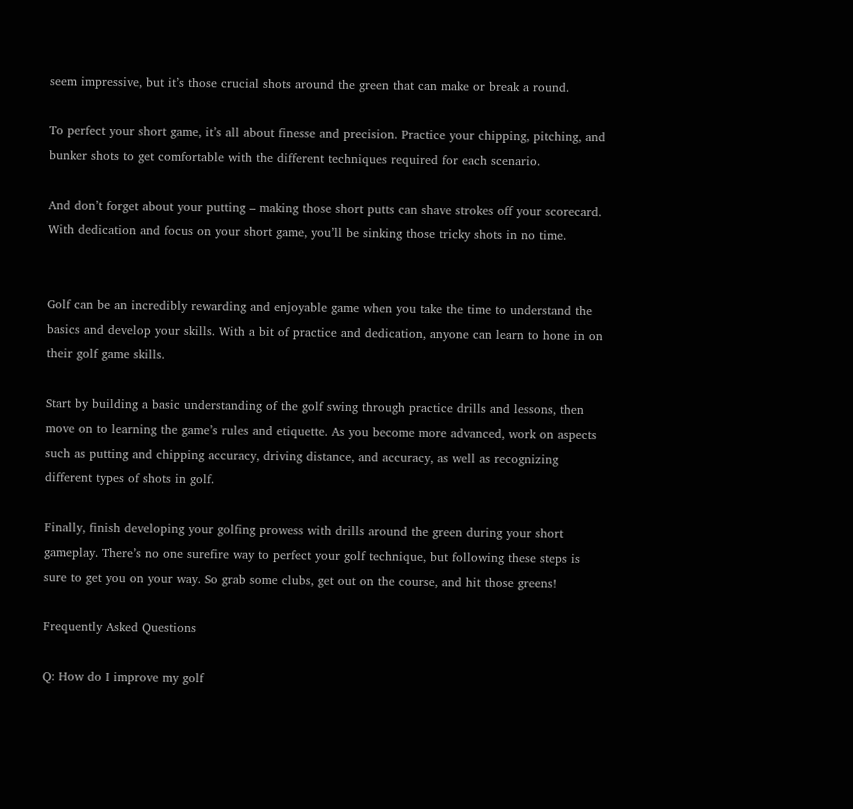seem impressive, but it’s those crucial shots around the green that can make or break a round.

To perfect your short game, it’s all about finesse and precision. Practice your chipping, pitching, and bunker shots to get comfortable with the different techniques required for each scenario.

And don’t forget about your putting – making those short putts can shave strokes off your scorecard. With dedication and focus on your short game, you’ll be sinking those tricky shots in no time.


Golf can be an incredibly rewarding and enjoyable game when you take the time to understand the basics and develop your skills. With a bit of practice and dedication, anyone can learn to hone in on their golf game skills.

Start by building a basic understanding of the golf swing through practice drills and lessons, then move on to learning the game’s rules and etiquette. As you become more advanced, work on aspects such as putting and chipping accuracy, driving distance, and accuracy, as well as recognizing different types of shots in golf.

Finally, finish developing your golfing prowess with drills around the green during your short gameplay. There’s no one surefire way to perfect your golf technique, but following these steps is sure to get you on your way. So grab some clubs, get out on the course, and hit those greens!

Frequently Asked Questions

Q: How do I improve my golf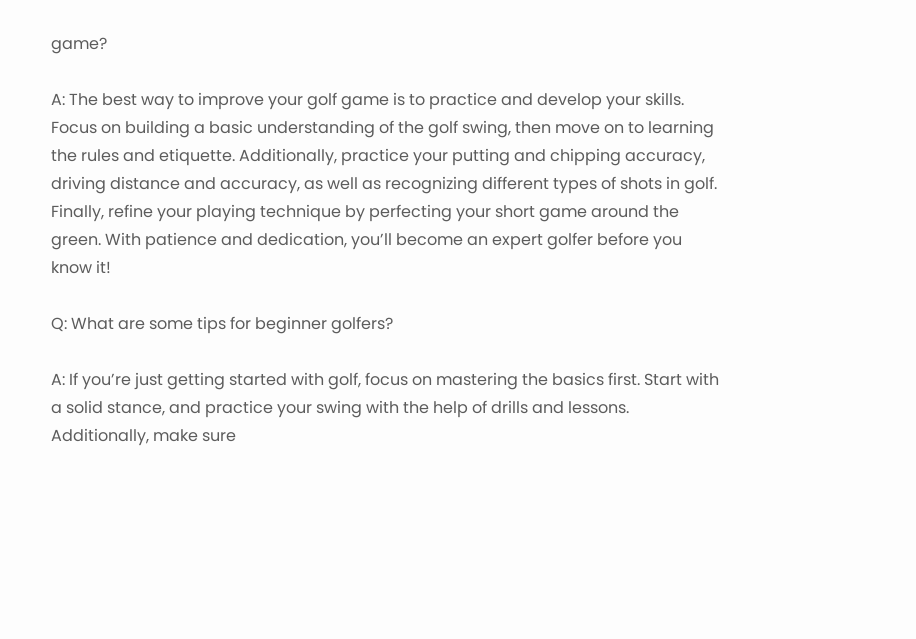game?

A: The best way to improve your golf game is to practice and develop your skills. Focus on building a basic understanding of the golf swing, then move on to learning the rules and etiquette. Additionally, practice your putting and chipping accuracy, driving distance and accuracy, as well as recognizing different types of shots in golf. Finally, refine your playing technique by perfecting your short game around the green. With patience and dedication, you’ll become an expert golfer before you know it!

Q: What are some tips for beginner golfers?

A: If you’re just getting started with golf, focus on mastering the basics first. Start with a solid stance, and practice your swing with the help of drills and lessons. Additionally, make sure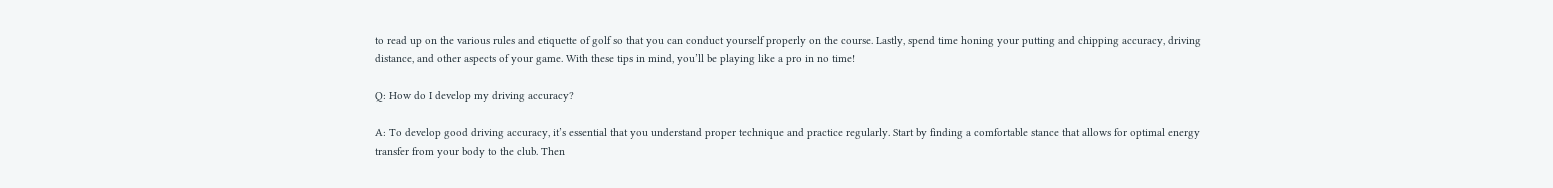to read up on the various rules and etiquette of golf so that you can conduct yourself properly on the course. Lastly, spend time honing your putting and chipping accuracy, driving distance, and other aspects of your game. With these tips in mind, you’ll be playing like a pro in no time!

Q: How do I develop my driving accuracy?

A: To develop good driving accuracy, it’s essential that you understand proper technique and practice regularly. Start by finding a comfortable stance that allows for optimal energy transfer from your body to the club. Then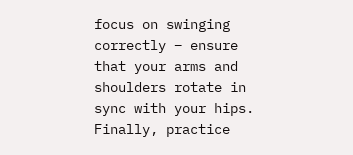focus on swinging correctly – ensure that your arms and shoulders rotate in sync with your hips. Finally, practice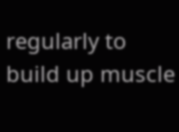regularly to build up muscle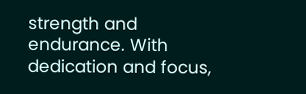strength and endurance. With dedication and focus,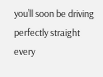you’ll soon be driving perfectly straight every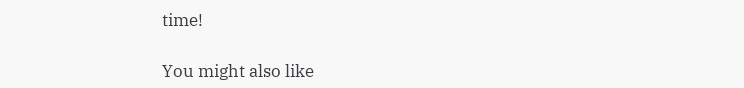time!

You might also like